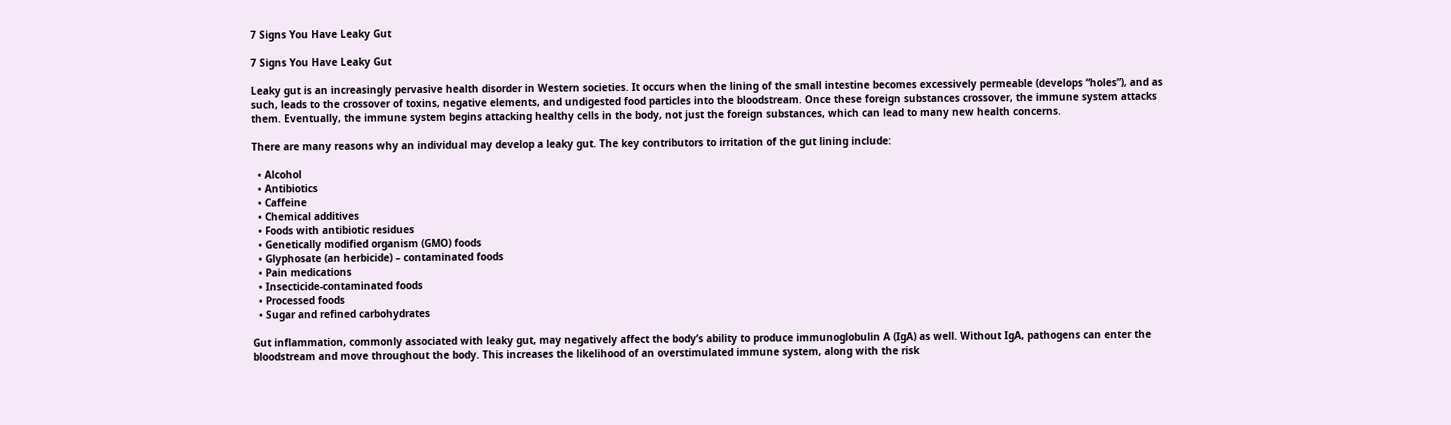7 Signs You Have Leaky Gut

7 Signs You Have Leaky Gut

Leaky gut is an increasingly pervasive health disorder in Western societies. It occurs when the lining of the small intestine becomes excessively permeable (develops “holes”), and as such, leads to the crossover of toxins, negative elements, and undigested food particles into the bloodstream. Once these foreign substances crossover, the immune system attacks them. Eventually, the immune system begins attacking healthy cells in the body, not just the foreign substances, which can lead to many new health concerns.

There are many reasons why an individual may develop a leaky gut. The key contributors to irritation of the gut lining include:

  • Alcohol
  • Antibiotics
  • Caffeine
  • Chemical additives
  • Foods with antibiotic residues
  • Genetically modified organism (GMO) foods
  • Glyphosate (an herbicide) – contaminated foods
  • Pain medications
  • Insecticide-contaminated foods
  • Processed foods
  • Sugar and refined carbohydrates

Gut inflammation, commonly associated with leaky gut, may negatively affect the body’s ability to produce immunoglobulin A (IgA) as well. Without IgA, pathogens can enter the bloodstream and move throughout the body. This increases the likelihood of an overstimulated immune system, along with the risk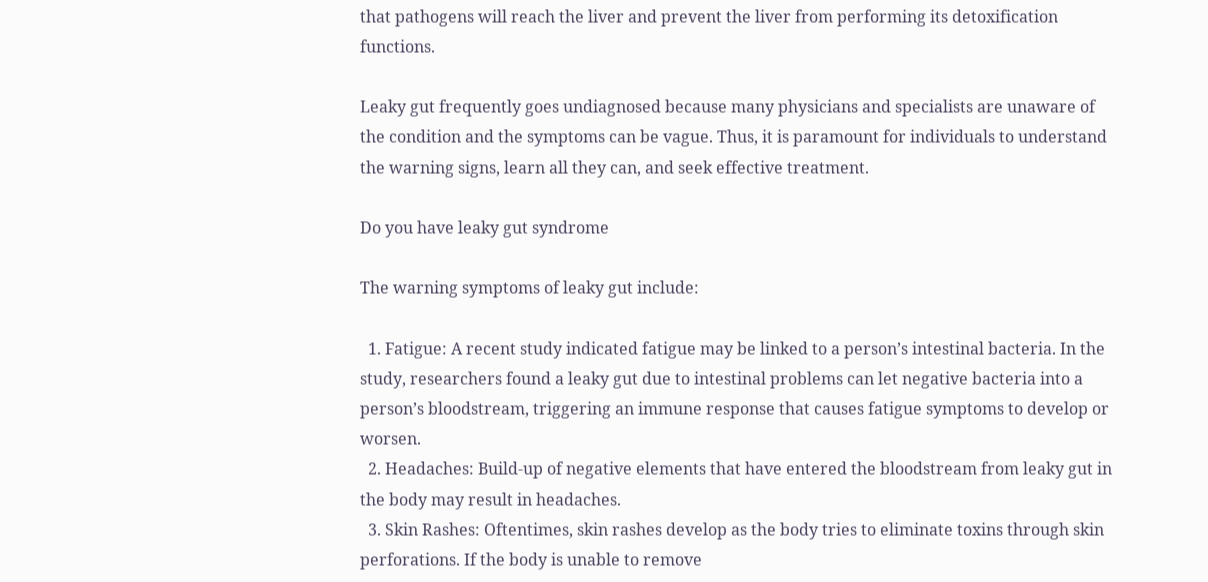that pathogens will reach the liver and prevent the liver from performing its detoxification functions.

Leaky gut frequently goes undiagnosed because many physicians and specialists are unaware of the condition and the symptoms can be vague. Thus, it is paramount for individuals to understand the warning signs, learn all they can, and seek effective treatment.

Do you have leaky gut syndrome

The warning symptoms of leaky gut include:

  1. Fatigue: A recent study indicated fatigue may be linked to a person’s intestinal bacteria. In the study, researchers found a leaky gut due to intestinal problems can let negative bacteria into a person’s bloodstream, triggering an immune response that causes fatigue symptoms to develop or worsen.
  2. Headaches: Build-up of negative elements that have entered the bloodstream from leaky gut in the body may result in headaches.
  3. Skin Rashes: Oftentimes, skin rashes develop as the body tries to eliminate toxins through skin perforations. If the body is unable to remove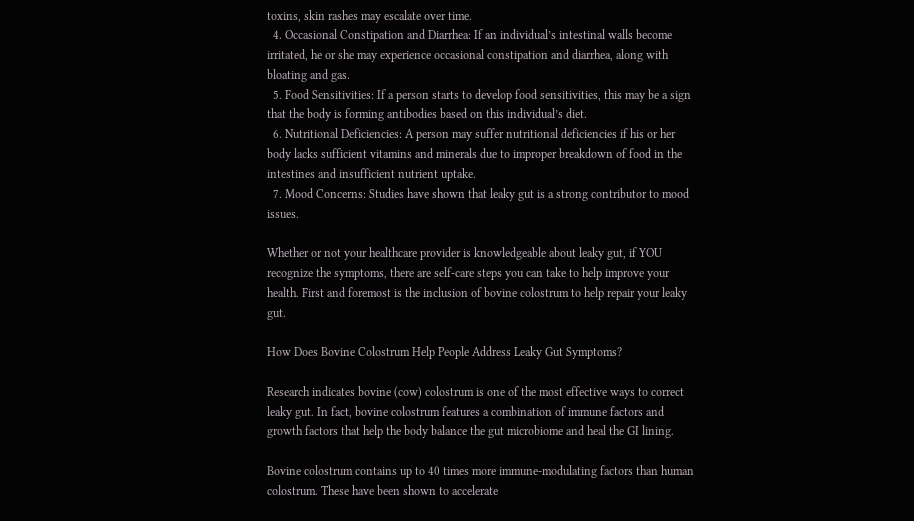toxins, skin rashes may escalate over time.
  4. Occasional Constipation and Diarrhea: If an individual’s intestinal walls become irritated, he or she may experience occasional constipation and diarrhea, along with bloating and gas.
  5. Food Sensitivities: If a person starts to develop food sensitivities, this may be a sign that the body is forming antibodies based on this individual’s diet.
  6. Nutritional Deficiencies: A person may suffer nutritional deficiencies if his or her body lacks sufficient vitamins and minerals due to improper breakdown of food in the intestines and insufficient nutrient uptake.
  7. Mood Concerns: Studies have shown that leaky gut is a strong contributor to mood issues.

Whether or not your healthcare provider is knowledgeable about leaky gut, if YOU recognize the symptoms, there are self-care steps you can take to help improve your health. First and foremost is the inclusion of bovine colostrum to help repair your leaky gut.

How Does Bovine Colostrum Help People Address Leaky Gut Symptoms?

Research indicates bovine (cow) colostrum is one of the most effective ways to correct leaky gut. In fact, bovine colostrum features a combination of immune factors and growth factors that help the body balance the gut microbiome and heal the GI lining.

Bovine colostrum contains up to 40 times more immune-modulating factors than human colostrum. These have been shown to accelerate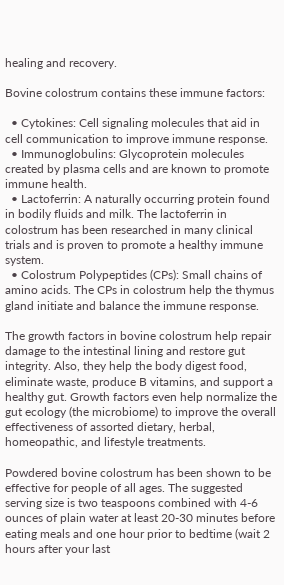healing and recovery.

Bovine colostrum contains these immune factors:

  • Cytokines: Cell signaling molecules that aid in cell communication to improve immune response.
  • Immunoglobulins: Glycoprotein molecules created by plasma cells and are known to promote immune health.
  • Lactoferrin: A naturally occurring protein found in bodily fluids and milk. The lactoferrin in colostrum has been researched in many clinical trials and is proven to promote a healthy immune system.
  • Colostrum Polypeptides (CPs): Small chains of amino acids. The CPs in colostrum help the thymus gland initiate and balance the immune response.

The growth factors in bovine colostrum help repair damage to the intestinal lining and restore gut integrity. Also, they help the body digest food, eliminate waste, produce B vitamins, and support a healthy gut. Growth factors even help normalize the gut ecology (the microbiome) to improve the overall effectiveness of assorted dietary, herbal, homeopathic, and lifestyle treatments.

Powdered bovine colostrum has been shown to be effective for people of all ages. The suggested serving size is two teaspoons combined with 4-6 ounces of plain water at least 20-30 minutes before eating meals and one hour prior to bedtime (wait 2 hours after your last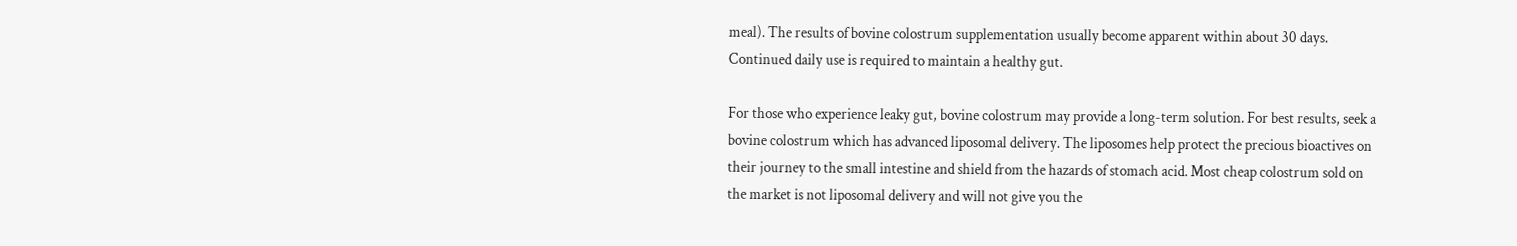meal). The results of bovine colostrum supplementation usually become apparent within about 30 days. Continued daily use is required to maintain a healthy gut.

For those who experience leaky gut, bovine colostrum may provide a long-term solution. For best results, seek a bovine colostrum which has advanced liposomal delivery. The liposomes help protect the precious bioactives on their journey to the small intestine and shield from the hazards of stomach acid. Most cheap colostrum sold on the market is not liposomal delivery and will not give you the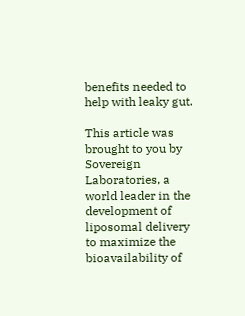benefits needed to help with leaky gut.

This article was brought to you by Sovereign Laboratories, a world leader in the development of liposomal delivery to maximize the bioavailability of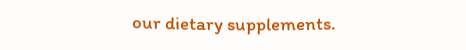our dietary supplements.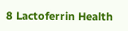8 Lactoferrin Health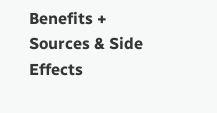Benefits + Sources & Side Effects